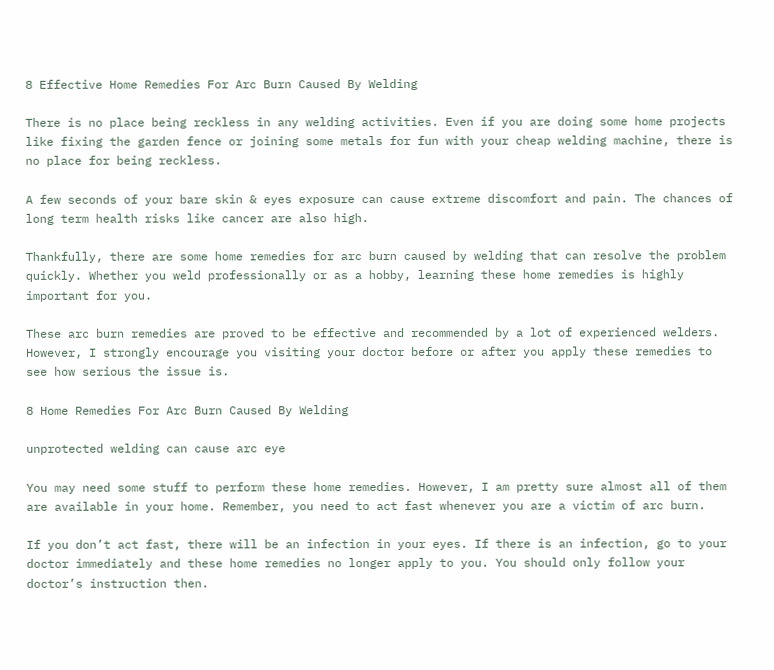8 Effective Home Remedies For Arc Burn Caused By Welding

There is no place being reckless in any welding activities. Even if you are doing some home projects like fixing the garden fence or joining some metals for fun with your cheap welding machine, there is no place for being reckless.

A few seconds of your bare skin & eyes exposure can cause extreme discomfort and pain. The chances of long term health risks like cancer are also high.

Thankfully, there are some home remedies for arc burn caused by welding that can resolve the problem quickly. Whether you weld professionally or as a hobby, learning these home remedies is highly important for you.

These arc burn remedies are proved to be effective and recommended by a lot of experienced welders. However, I strongly encourage you visiting your doctor before or after you apply these remedies to see how serious the issue is.

8 Home Remedies For Arc Burn Caused By Welding

unprotected welding can cause arc eye

You may need some stuff to perform these home remedies. However, I am pretty sure almost all of them are available in your home. Remember, you need to act fast whenever you are a victim of arc burn.

If you don’t act fast, there will be an infection in your eyes. If there is an infection, go to your doctor immediately and these home remedies no longer apply to you. You should only follow your doctor’s instruction then.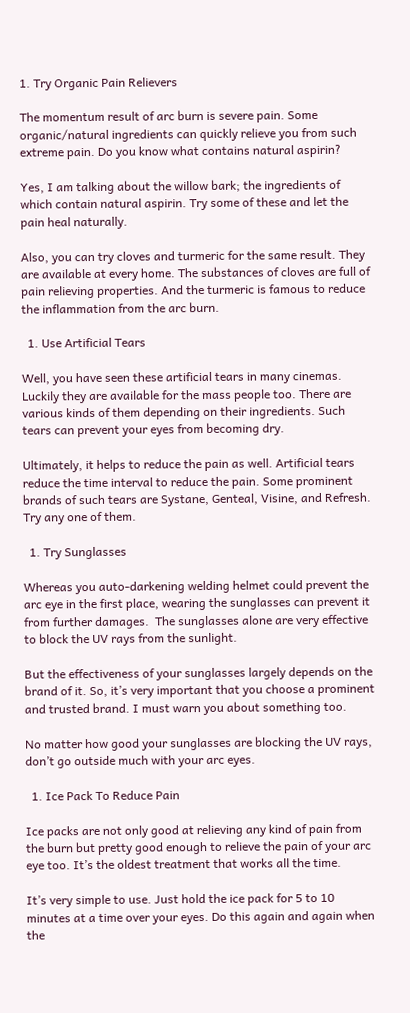1. Try Organic Pain Relievers

The momentum result of arc burn is severe pain. Some organic/natural ingredients can quickly relieve you from such extreme pain. Do you know what contains natural aspirin?

Yes, I am talking about the willow bark; the ingredients of which contain natural aspirin. Try some of these and let the pain heal naturally.

Also, you can try cloves and turmeric for the same result. They are available at every home. The substances of cloves are full of pain relieving properties. And the turmeric is famous to reduce the inflammation from the arc burn.

  1. Use Artificial Tears

Well, you have seen these artificial tears in many cinemas. Luckily they are available for the mass people too. There are various kinds of them depending on their ingredients. Such tears can prevent your eyes from becoming dry.

Ultimately, it helps to reduce the pain as well. Artificial tears reduce the time interval to reduce the pain. Some prominent brands of such tears are Systane, Genteal, Visine, and Refresh. Try any one of them.

  1. Try Sunglasses

Whereas you auto-darkening welding helmet could prevent the arc eye in the first place, wearing the sunglasses can prevent it from further damages.  The sunglasses alone are very effective to block the UV rays from the sunlight.

But the effectiveness of your sunglasses largely depends on the brand of it. So, it’s very important that you choose a prominent and trusted brand. I must warn you about something too.

No matter how good your sunglasses are blocking the UV rays, don’t go outside much with your arc eyes.

  1. Ice Pack To Reduce Pain

Ice packs are not only good at relieving any kind of pain from the burn but pretty good enough to relieve the pain of your arc eye too. It’s the oldest treatment that works all the time.

It’s very simple to use. Just hold the ice pack for 5 to 10 minutes at a time over your eyes. Do this again and again when the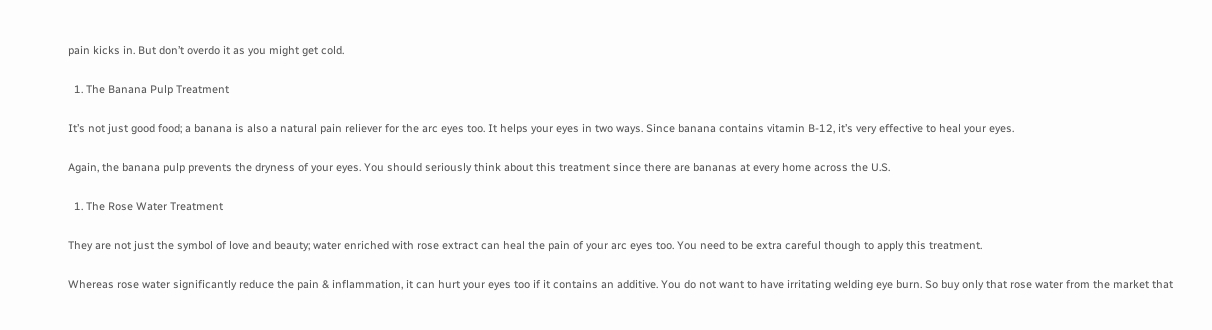pain kicks in. But don’t overdo it as you might get cold.

  1. The Banana Pulp Treatment

It’s not just good food; a banana is also a natural pain reliever for the arc eyes too. It helps your eyes in two ways. Since banana contains vitamin B-12, it’s very effective to heal your eyes.

Again, the banana pulp prevents the dryness of your eyes. You should seriously think about this treatment since there are bananas at every home across the U.S.

  1. The Rose Water Treatment

They are not just the symbol of love and beauty; water enriched with rose extract can heal the pain of your arc eyes too. You need to be extra careful though to apply this treatment.

Whereas rose water significantly reduce the pain & inflammation, it can hurt your eyes too if it contains an additive. You do not want to have irritating welding eye burn. So buy only that rose water from the market that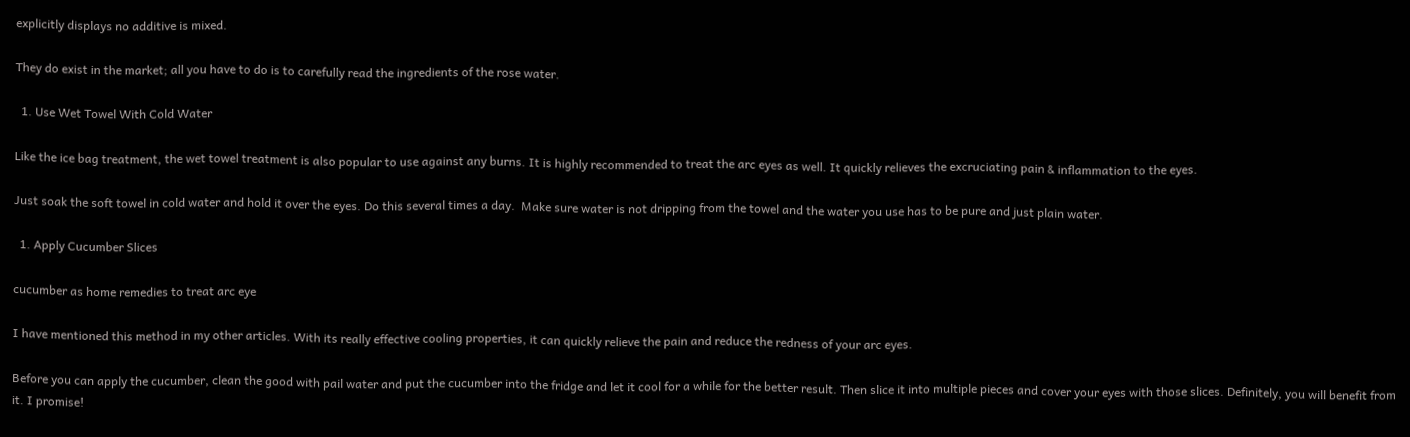explicitly displays no additive is mixed.

They do exist in the market; all you have to do is to carefully read the ingredients of the rose water.

  1. Use Wet Towel With Cold Water

Like the ice bag treatment, the wet towel treatment is also popular to use against any burns. It is highly recommended to treat the arc eyes as well. It quickly relieves the excruciating pain & inflammation to the eyes.

Just soak the soft towel in cold water and hold it over the eyes. Do this several times a day.  Make sure water is not dripping from the towel and the water you use has to be pure and just plain water.

  1. Apply Cucumber Slices

cucumber as home remedies to treat arc eye

I have mentioned this method in my other articles. With its really effective cooling properties, it can quickly relieve the pain and reduce the redness of your arc eyes.

Before you can apply the cucumber, clean the good with pail water and put the cucumber into the fridge and let it cool for a while for the better result. Then slice it into multiple pieces and cover your eyes with those slices. Definitely, you will benefit from it. I promise!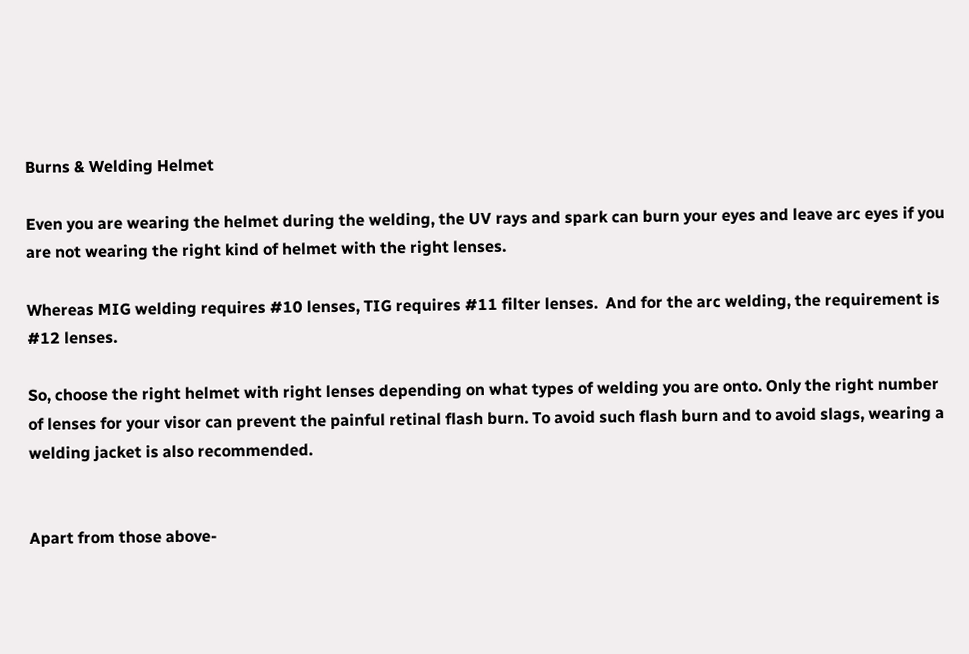Burns & Welding Helmet

Even you are wearing the helmet during the welding, the UV rays and spark can burn your eyes and leave arc eyes if you are not wearing the right kind of helmet with the right lenses.

Whereas MIG welding requires #10 lenses, TIG requires #11 filter lenses.  And for the arc welding, the requirement is #12 lenses.

So, choose the right helmet with right lenses depending on what types of welding you are onto. Only the right number of lenses for your visor can prevent the painful retinal flash burn. To avoid such flash burn and to avoid slags, wearing a welding jacket is also recommended.


Apart from those above-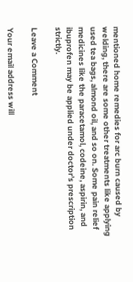mentioned home remedies for arc burn caused by welding, there are some other treatments like applying used tea bags, almond oil, and so on. Some pain relief medicines like the paracetamol, codeine, aspirin, and ibuprofen may be applied under doctor’s prescription strictly.

Leave a Comment

Your email address will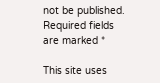not be published. Required fields are marked *

This site uses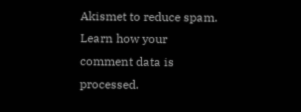Akismet to reduce spam. Learn how your comment data is processed.